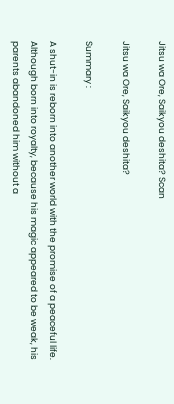Jitsu wa Ore, Saikyou deshita? Scan

Jitsu wa Ore, Saikyou deshita?

Summary :

A shut-in is reborn into another world with the promise of a peaceful life. Although born into royalty, because his magic appeared to be weak, his parents abandoned him without a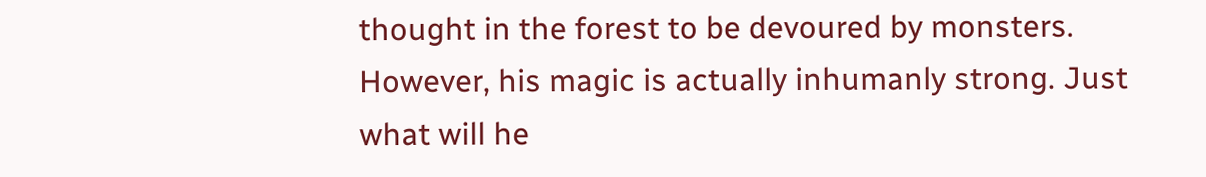thought in the forest to be devoured by monsters. However, his magic is actually inhumanly strong. Just what will he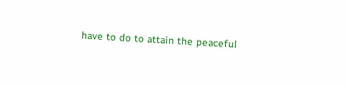have to do to attain the peaceful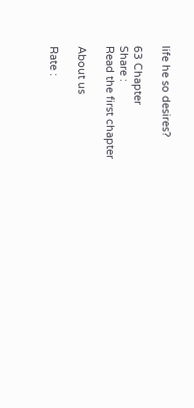life he so desires?

63 Chapter
Share :
Read the first chapter

About us

Rate :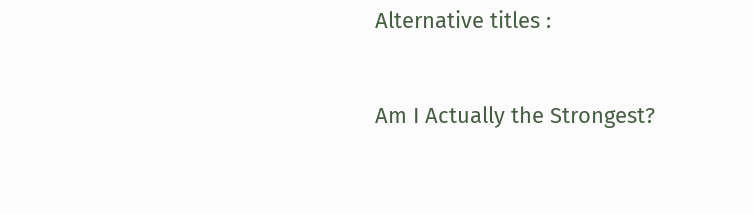Alternative titles :


Am I Actually the Strongest?